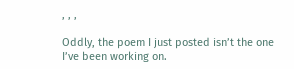, , ,

Oddly, the poem I just posted isn’t the one I’ve been working on.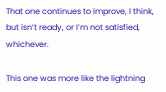That one continues to improve, I think, but isn’t ready, or I’m not satisfied, whichever.

This one was more like the lightning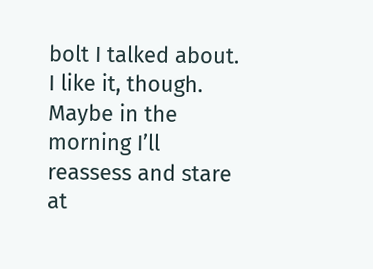bolt I talked about. I like it, though. Maybe in the morning I’ll reassess and stare at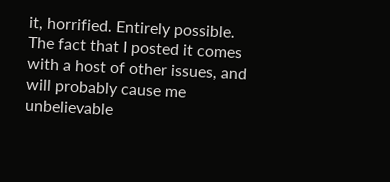it, horrified. Entirely possible. The fact that I posted it comes with a host of other issues, and will probably cause me unbelievable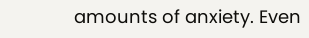amounts of anxiety. Even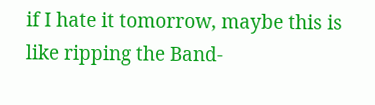if I hate it tomorrow, maybe this is like ripping the Band-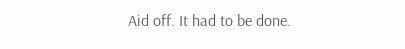Aid off. It had to be done.